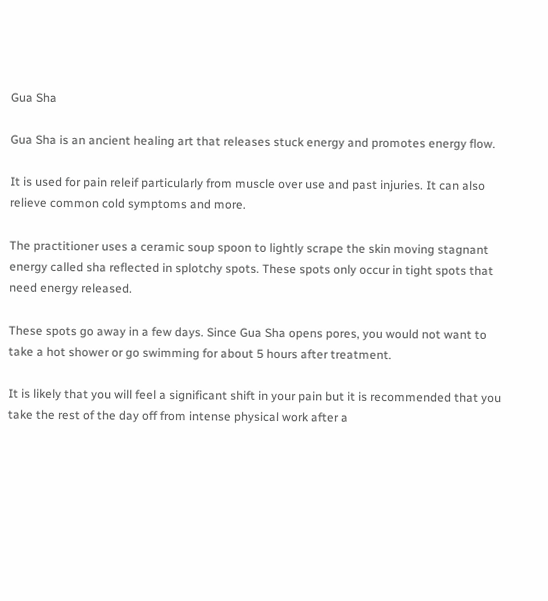Gua Sha

Gua Sha is an ancient healing art that releases stuck energy and promotes energy flow.

It is used for pain releif particularly from muscle over use and past injuries. It can also relieve common cold symptoms and more.

The practitioner uses a ceramic soup spoon to lightly scrape the skin moving stagnant energy called sha reflected in splotchy spots. These spots only occur in tight spots that need energy released.

These spots go away in a few days. Since Gua Sha opens pores, you would not want to take a hot shower or go swimming for about 5 hours after treatment.

It is likely that you will feel a significant shift in your pain but it is recommended that you take the rest of the day off from intense physical work after a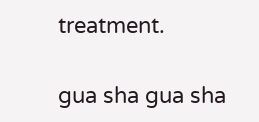treatment.

gua sha gua sha